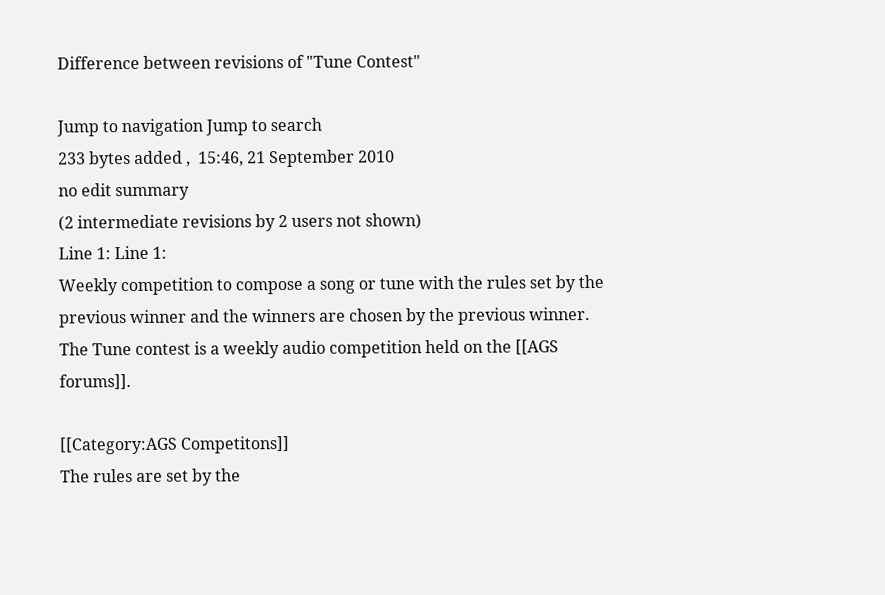Difference between revisions of "Tune Contest"

Jump to navigation Jump to search
233 bytes added ,  15:46, 21 September 2010
no edit summary
(2 intermediate revisions by 2 users not shown)
Line 1: Line 1:
Weekly competition to compose a song or tune with the rules set by the previous winner and the winners are chosen by the previous winner.
The Tune contest is a weekly audio competition held on the [[AGS forums]].

[[Category:AGS Competitons]]
The rules are set by the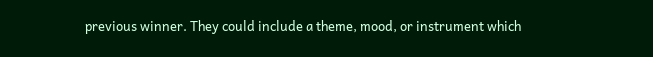previous winner. They could include a theme, mood, or instrument which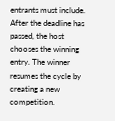entrants must include. After the deadline has passed, the host chooses the winning entry. The winner resumes the cycle by creating a new competition.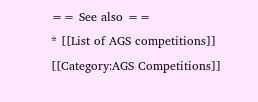== See also ==
* [[List of AGS competitions]]
[[Category:AGS Competitions]]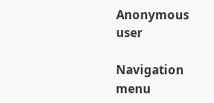Anonymous user

Navigation menu